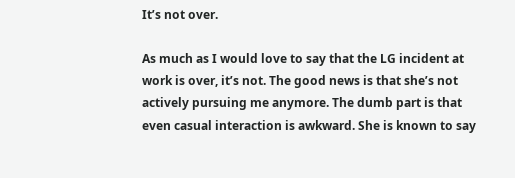It’s not over.

As much as I would love to say that the LG incident at work is over, it’s not. The good news is that she’s not actively pursuing me anymore. The dumb part is that even casual interaction is awkward. She is known to say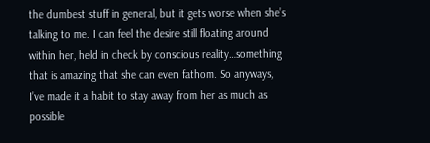the dumbest stuff in general, but it gets worse when she’s talking to me. I can feel the desire still floating around within her, held in check by conscious reality…something that is amazing that she can even fathom. So anyways, I’ve made it a habit to stay away from her as much as possible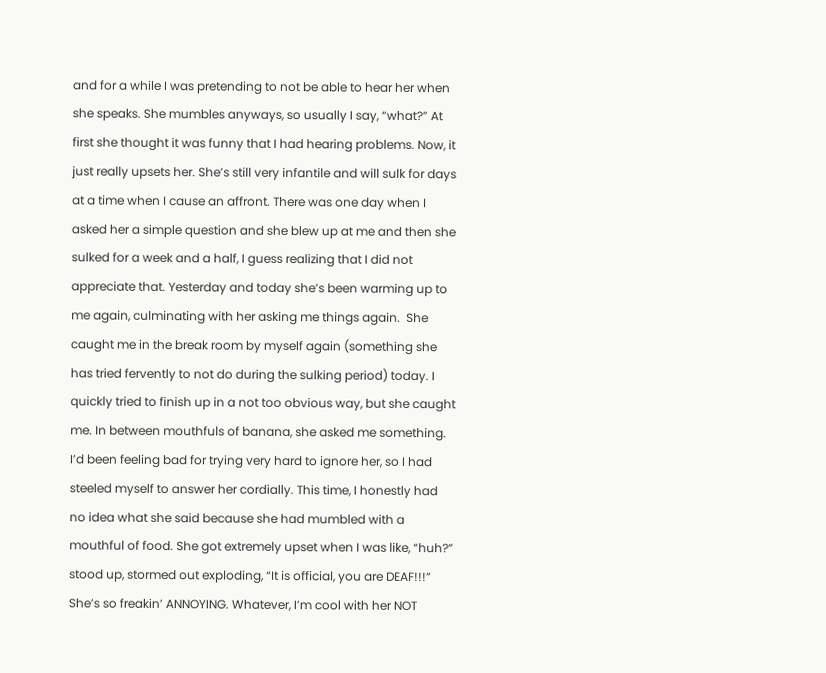and for a while I was pretending to not be able to hear her when she speaks. She mumbles anyways, so usually I say, “what?” At first she thought it was funny that I had hearing problems. Now, it just really upsets her. She’s still very infantile and will sulk for days at a time when I cause an affront. There was one day when I asked her a simple question and she blew up at me and then she sulked for a week and a half, I guess realizing that I did not appreciate that. Yesterday and today she’s been warming up to me again, culminating with her asking me things again.  She caught me in the break room by myself again (something she has tried fervently to not do during the sulking period) today. I quickly tried to finish up in a not too obvious way, but she caught me. In between mouthfuls of banana, she asked me something. I’d been feeling bad for trying very hard to ignore her, so I had steeled myself to answer her cordially. This time, I honestly had no idea what she said because she had mumbled with a mouthful of food. She got extremely upset when I was like, “huh?” stood up, stormed out exploding, “It is official, you are DEAF!!!” She’s so freakin’ ANNOYING. Whatever, I’m cool with her NOT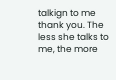talkign to me thank you. The less she talks to me, the more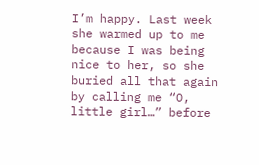I’m happy. Last week she warmed up to me because I was being nice to her, so she buried all that again by calling me “O, little girl…” before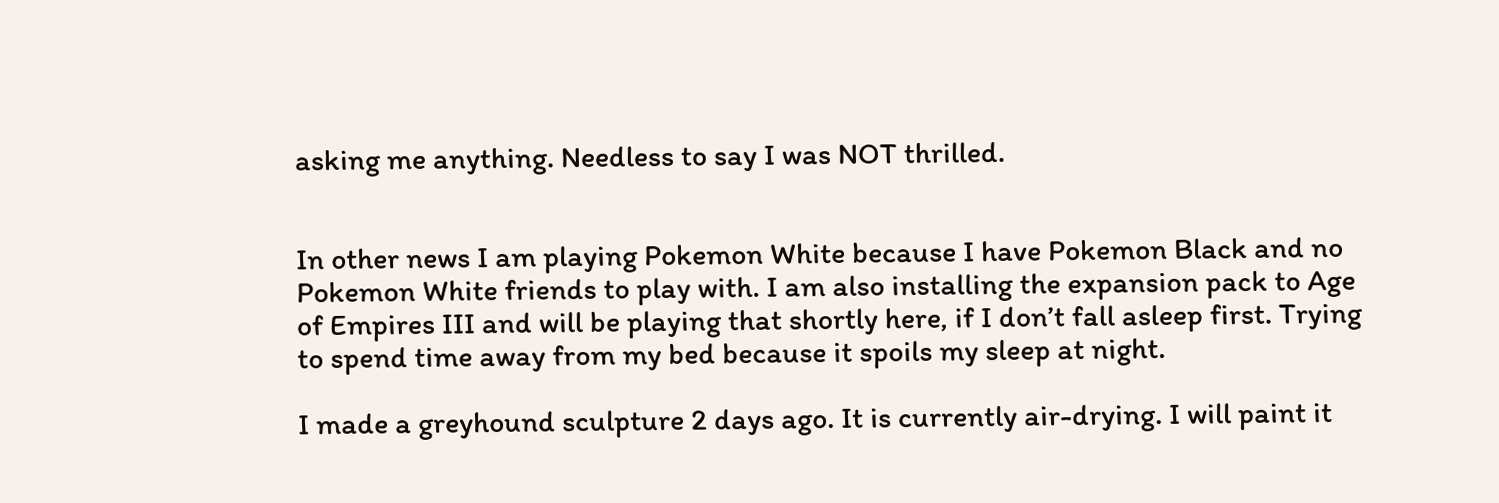asking me anything. Needless to say I was NOT thrilled.


In other news I am playing Pokemon White because I have Pokemon Black and no Pokemon White friends to play with. I am also installing the expansion pack to Age of Empires III and will be playing that shortly here, if I don’t fall asleep first. Trying to spend time away from my bed because it spoils my sleep at night.

I made a greyhound sculpture 2 days ago. It is currently air-drying. I will paint it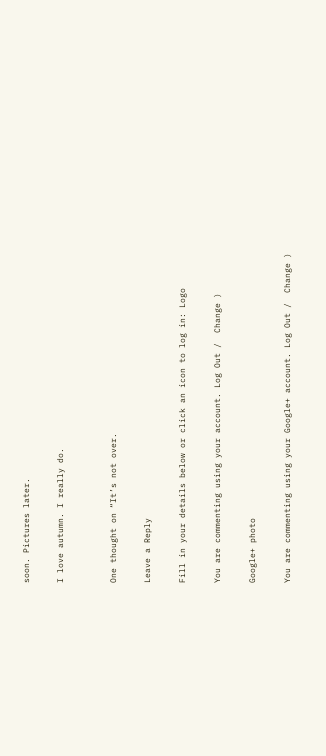soon. Pictures later.

I love autumn. I really do.


One thought on “It’s not over.

Leave a Reply

Fill in your details below or click an icon to log in: Logo

You are commenting using your account. Log Out /  Change )

Google+ photo

You are commenting using your Google+ account. Log Out /  Change )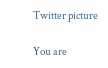Twitter picture

You are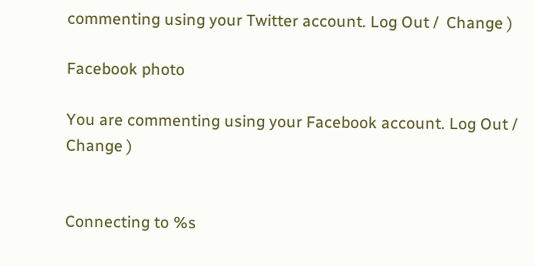commenting using your Twitter account. Log Out /  Change )

Facebook photo

You are commenting using your Facebook account. Log Out /  Change )


Connecting to %s